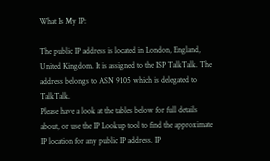What Is My IP:

The public IP address is located in London, England, United Kingdom. It is assigned to the ISP TalkTalk. The address belongs to ASN 9105 which is delegated to TalkTalk.
Please have a look at the tables below for full details about, or use the IP Lookup tool to find the approximate IP location for any public IP address. IP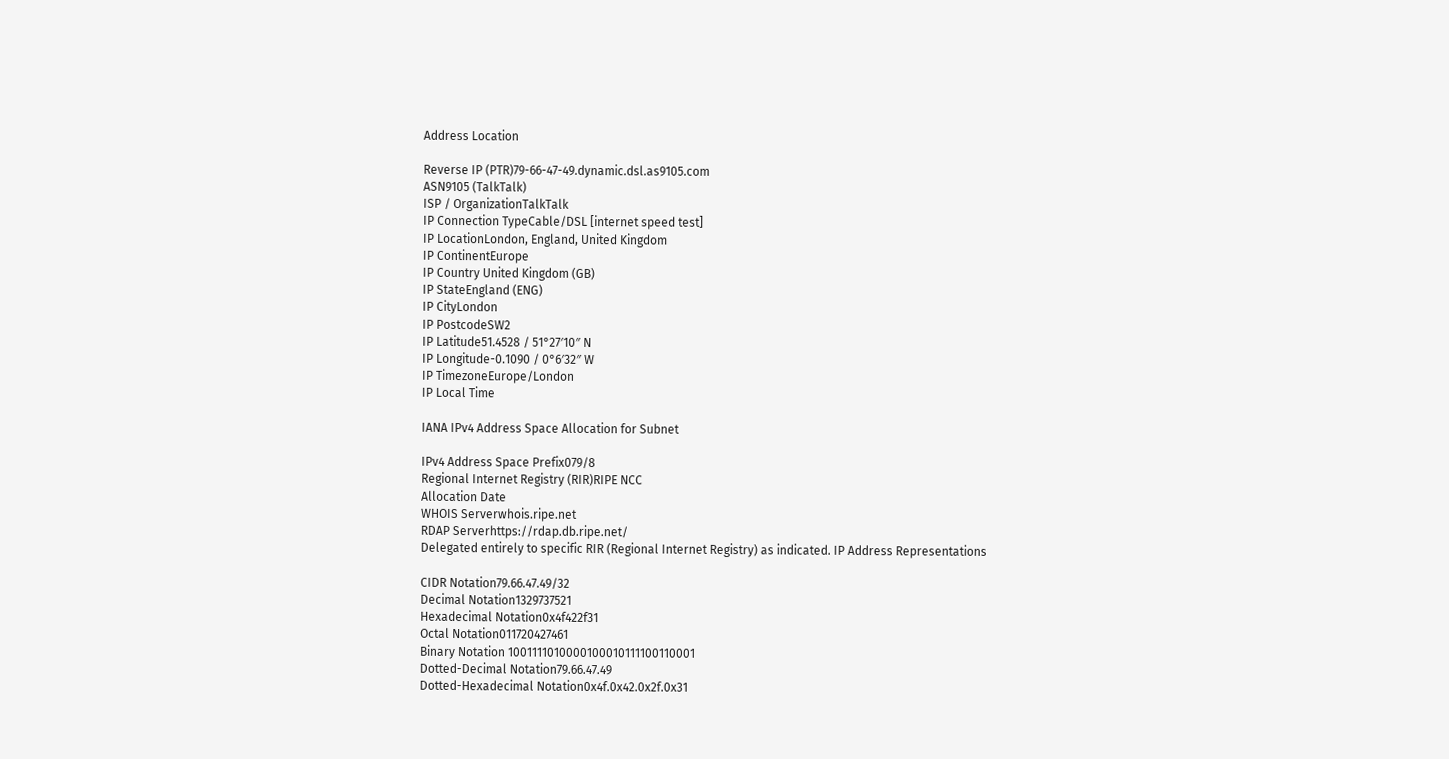Address Location

Reverse IP (PTR)79-66-47-49.dynamic.dsl.as9105.com
ASN9105 (TalkTalk)
ISP / OrganizationTalkTalk
IP Connection TypeCable/DSL [internet speed test]
IP LocationLondon, England, United Kingdom
IP ContinentEurope
IP Country United Kingdom (GB)
IP StateEngland (ENG)
IP CityLondon
IP PostcodeSW2
IP Latitude51.4528 / 51°27′10″ N
IP Longitude-0.1090 / 0°6′32″ W
IP TimezoneEurope/London
IP Local Time

IANA IPv4 Address Space Allocation for Subnet

IPv4 Address Space Prefix079/8
Regional Internet Registry (RIR)RIPE NCC
Allocation Date
WHOIS Serverwhois.ripe.net
RDAP Serverhttps://rdap.db.ripe.net/
Delegated entirely to specific RIR (Regional Internet Registry) as indicated. IP Address Representations

CIDR Notation79.66.47.49/32
Decimal Notation1329737521
Hexadecimal Notation0x4f422f31
Octal Notation011720427461
Binary Notation 1001111010000100010111100110001
Dotted-Decimal Notation79.66.47.49
Dotted-Hexadecimal Notation0x4f.0x42.0x2f.0x31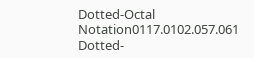Dotted-Octal Notation0117.0102.057.061
Dotted-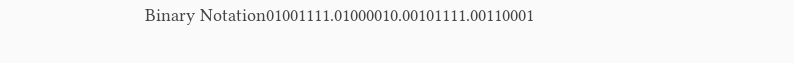Binary Notation01001111.01000010.00101111.00110001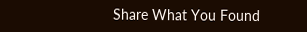Share What You Found